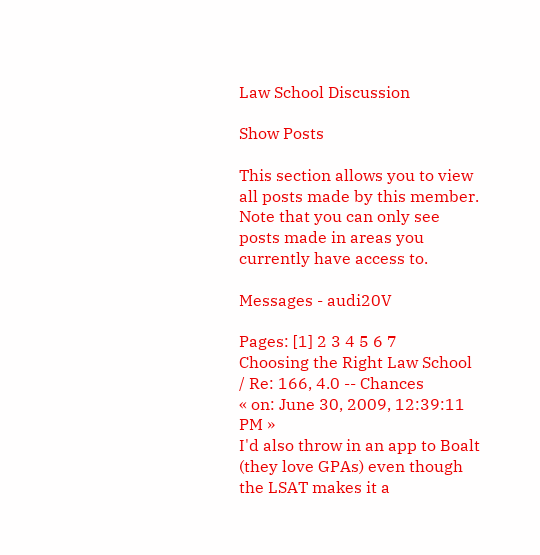Law School Discussion

Show Posts

This section allows you to view all posts made by this member. Note that you can only see posts made in areas you currently have access to.

Messages - audi20V

Pages: [1] 2 3 4 5 6 7
Choosing the Right Law School / Re: 166, 4.0 -- Chances
« on: June 30, 2009, 12:39:11 PM »
I'd also throw in an app to Boalt (they love GPAs) even though the LSAT makes it a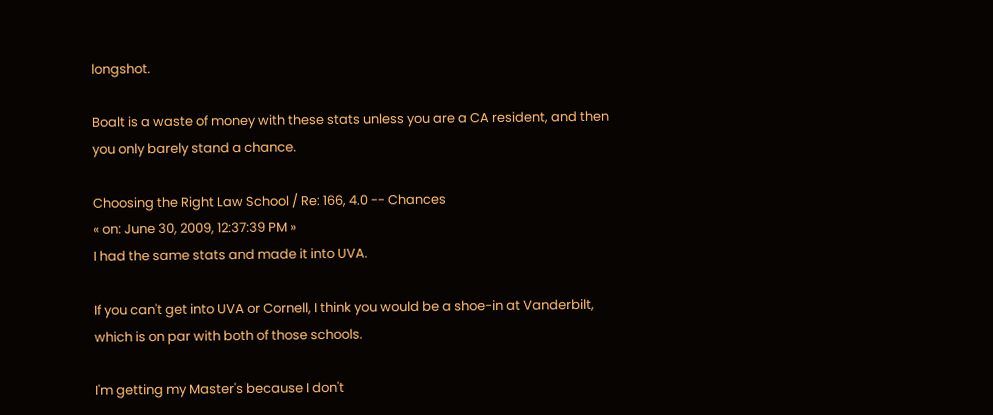longshot.

Boalt is a waste of money with these stats unless you are a CA resident, and then you only barely stand a chance.

Choosing the Right Law School / Re: 166, 4.0 -- Chances
« on: June 30, 2009, 12:37:39 PM »
I had the same stats and made it into UVA.

If you can't get into UVA or Cornell, I think you would be a shoe-in at Vanderbilt, which is on par with both of those schools.

I'm getting my Master's because I don't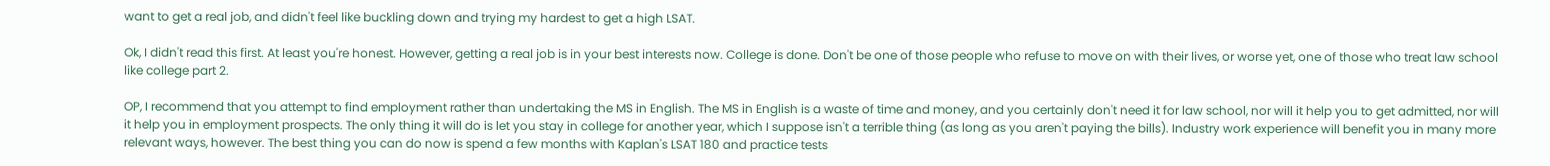want to get a real job, and didn't feel like buckling down and trying my hardest to get a high LSAT.

Ok, I didn't read this first. At least you're honest. However, getting a real job is in your best interests now. College is done. Don't be one of those people who refuse to move on with their lives, or worse yet, one of those who treat law school like college part 2.

OP, I recommend that you attempt to find employment rather than undertaking the MS in English. The MS in English is a waste of time and money, and you certainly don't need it for law school, nor will it help you to get admitted, nor will it help you in employment prospects. The only thing it will do is let you stay in college for another year, which I suppose isn't a terrible thing (as long as you aren't paying the bills). Industry work experience will benefit you in many more relevant ways, however. The best thing you can do now is spend a few months with Kaplan's LSAT 180 and practice tests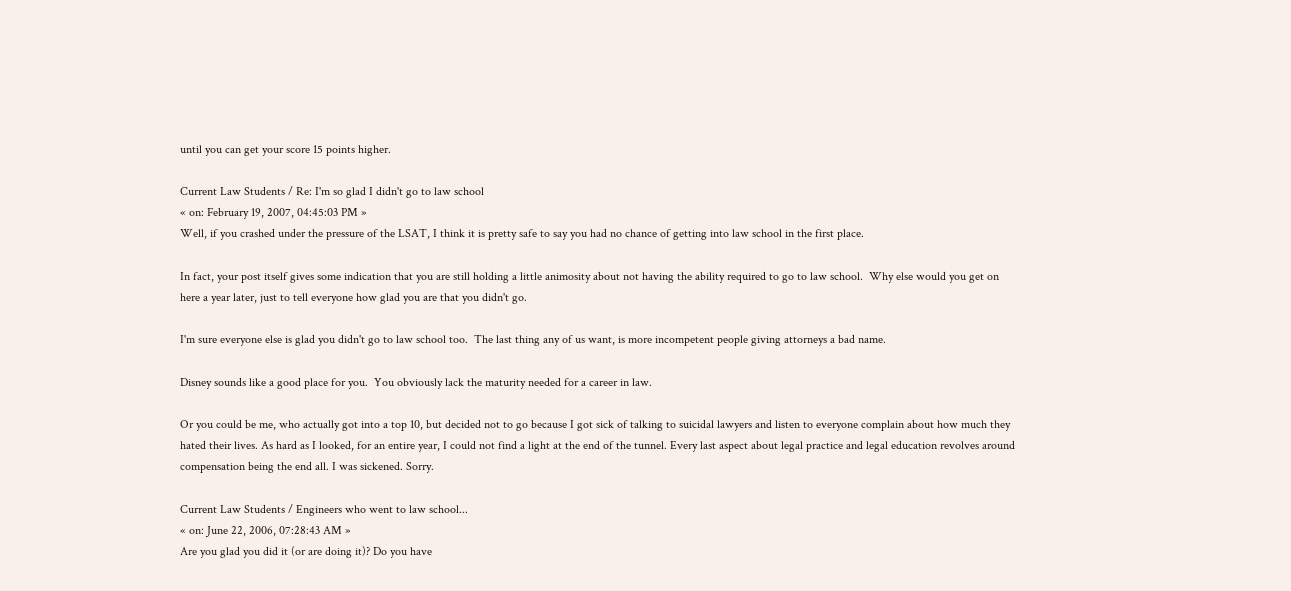until you can get your score 15 points higher.

Current Law Students / Re: I'm so glad I didn't go to law school
« on: February 19, 2007, 04:45:03 PM »
Well, if you crashed under the pressure of the LSAT, I think it is pretty safe to say you had no chance of getting into law school in the first place.

In fact, your post itself gives some indication that you are still holding a little animosity about not having the ability required to go to law school.  Why else would you get on here a year later, just to tell everyone how glad you are that you didn't go.

I'm sure everyone else is glad you didn't go to law school too.  The last thing any of us want, is more incompetent people giving attorneys a bad name.

Disney sounds like a good place for you.  You obviously lack the maturity needed for a career in law.

Or you could be me, who actually got into a top 10, but decided not to go because I got sick of talking to suicidal lawyers and listen to everyone complain about how much they hated their lives. As hard as I looked, for an entire year, I could not find a light at the end of the tunnel. Every last aspect about legal practice and legal education revolves around compensation being the end all. I was sickened. Sorry.

Current Law Students / Engineers who went to law school...
« on: June 22, 2006, 07:28:43 AM »
Are you glad you did it (or are doing it)? Do you have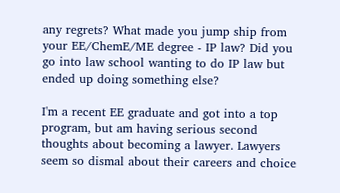any regrets? What made you jump ship from your EE/ChemE/ME degree - IP law? Did you go into law school wanting to do IP law but ended up doing something else?

I'm a recent EE graduate and got into a top program, but am having serious second thoughts about becoming a lawyer. Lawyers seem so dismal about their careers and choice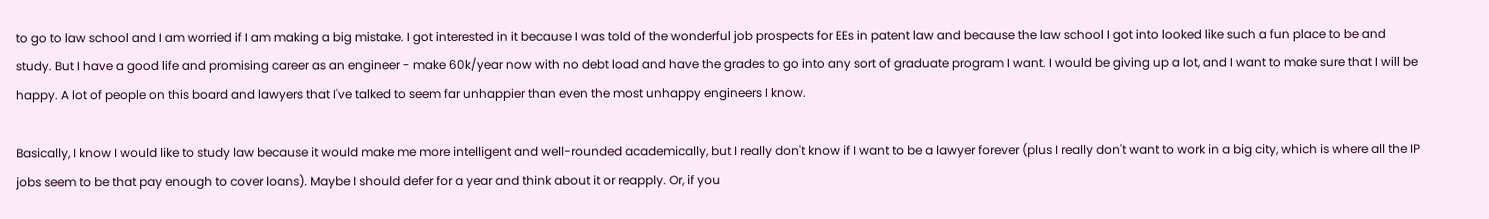to go to law school and I am worried if I am making a big mistake. I got interested in it because I was told of the wonderful job prospects for EEs in patent law and because the law school I got into looked like such a fun place to be and study. But I have a good life and promising career as an engineer - make 60k/year now with no debt load and have the grades to go into any sort of graduate program I want. I would be giving up a lot, and I want to make sure that I will be happy. A lot of people on this board and lawyers that I've talked to seem far unhappier than even the most unhappy engineers I know.

Basically, I know I would like to study law because it would make me more intelligent and well-rounded academically, but I really don't know if I want to be a lawyer forever (plus I really don't want to work in a big city, which is where all the IP jobs seem to be that pay enough to cover loans). Maybe I should defer for a year and think about it or reapply. Or, if you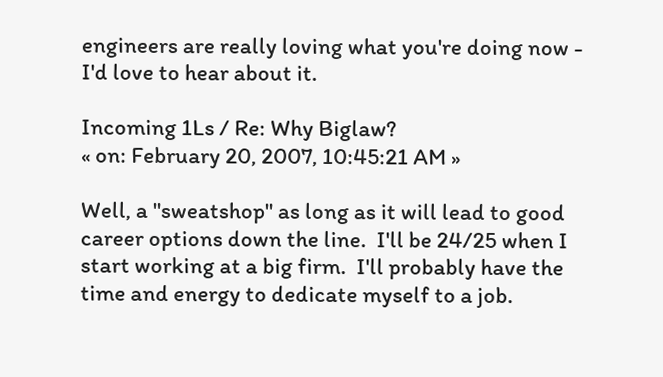engineers are really loving what you're doing now - I'd love to hear about it.

Incoming 1Ls / Re: Why Biglaw?
« on: February 20, 2007, 10:45:21 AM »

Well, a "sweatshop" as long as it will lead to good career options down the line.  I'll be 24/25 when I start working at a big firm.  I'll probably have the time and energy to dedicate myself to a job.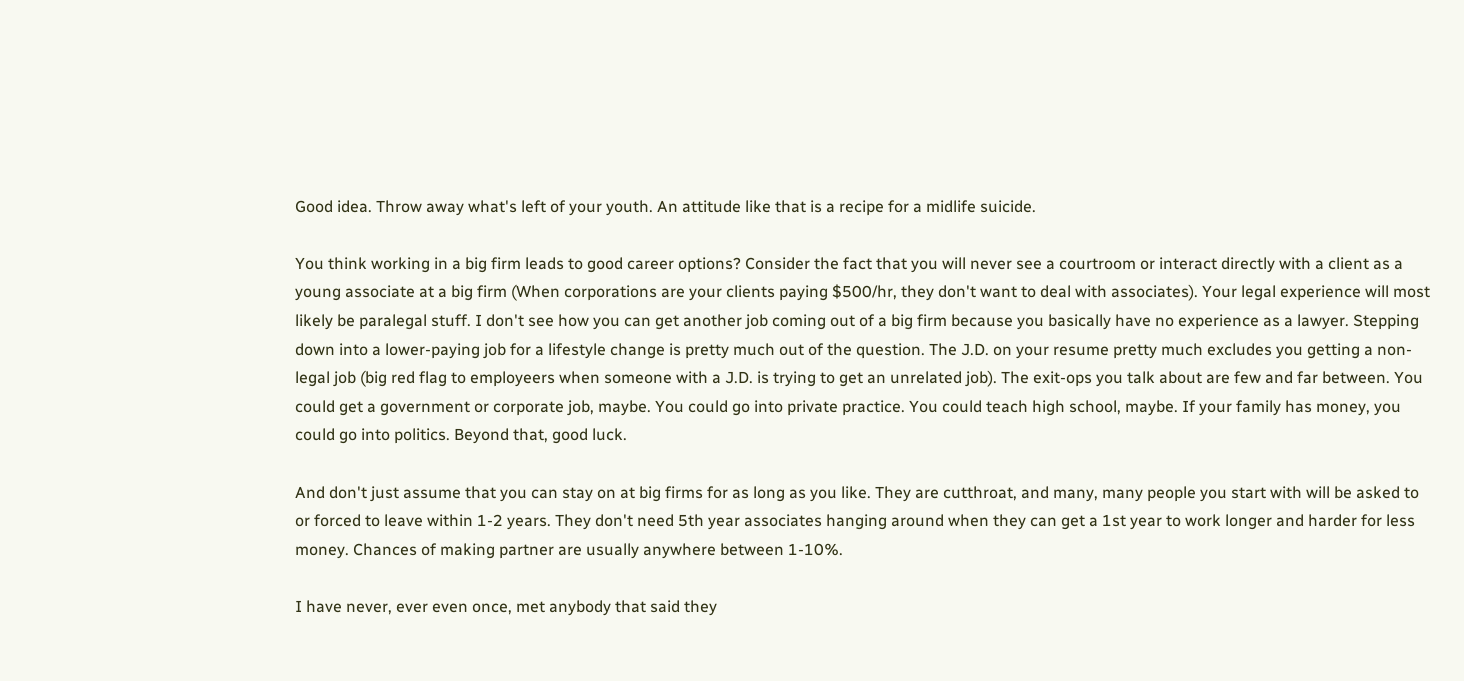Good idea. Throw away what's left of your youth. An attitude like that is a recipe for a midlife suicide.

You think working in a big firm leads to good career options? Consider the fact that you will never see a courtroom or interact directly with a client as a young associate at a big firm (When corporations are your clients paying $500/hr, they don't want to deal with associates). Your legal experience will most likely be paralegal stuff. I don't see how you can get another job coming out of a big firm because you basically have no experience as a lawyer. Stepping down into a lower-paying job for a lifestyle change is pretty much out of the question. The J.D. on your resume pretty much excludes you getting a non-legal job (big red flag to employeers when someone with a J.D. is trying to get an unrelated job). The exit-ops you talk about are few and far between. You could get a government or corporate job, maybe. You could go into private practice. You could teach high school, maybe. If your family has money, you could go into politics. Beyond that, good luck.

And don't just assume that you can stay on at big firms for as long as you like. They are cutthroat, and many, many people you start with will be asked to or forced to leave within 1-2 years. They don't need 5th year associates hanging around when they can get a 1st year to work longer and harder for less money. Chances of making partner are usually anywhere between 1-10%.

I have never, ever even once, met anybody that said they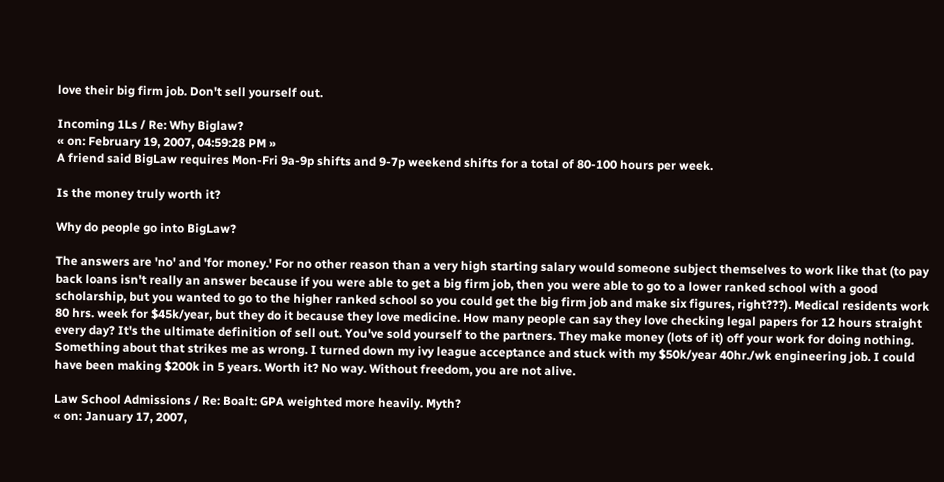love their big firm job. Don't sell yourself out.

Incoming 1Ls / Re: Why Biglaw?
« on: February 19, 2007, 04:59:28 PM »
A friend said BigLaw requires Mon-Fri 9a-9p shifts and 9-7p weekend shifts for a total of 80-100 hours per week.

Is the money truly worth it?

Why do people go into BigLaw?

The answers are 'no' and 'for money.' For no other reason than a very high starting salary would someone subject themselves to work like that (to pay back loans isn't really an answer because if you were able to get a big firm job, then you were able to go to a lower ranked school with a good scholarship, but you wanted to go to the higher ranked school so you could get the big firm job and make six figures, right???). Medical residents work 80 hrs. week for $45k/year, but they do it because they love medicine. How many people can say they love checking legal papers for 12 hours straight every day? It's the ultimate definition of sell out. You've sold yourself to the partners. They make money (lots of it) off your work for doing nothing. Something about that strikes me as wrong. I turned down my ivy league acceptance and stuck with my $50k/year 40hr./wk engineering job. I could have been making $200k in 5 years. Worth it? No way. Without freedom, you are not alive.

Law School Admissions / Re: Boalt: GPA weighted more heavily. Myth?
« on: January 17, 2007,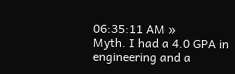06:35:11 AM »
Myth. I had a 4.0 GPA in engineering and a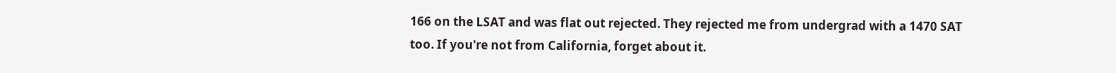166 on the LSAT and was flat out rejected. They rejected me from undergrad with a 1470 SAT too. If you're not from California, forget about it.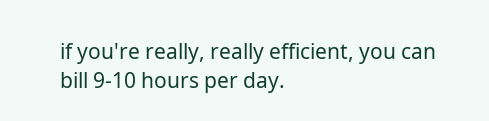if you're really, really efficient, you can bill 9-10 hours per day.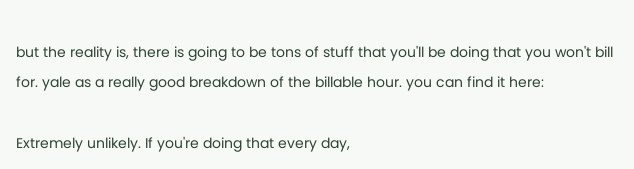but the reality is, there is going to be tons of stuff that you'll be doing that you won't bill for. yale as a really good breakdown of the billable hour. you can find it here:

Extremely unlikely. If you're doing that every day,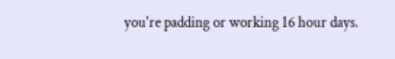you're padding or working 16 hour days.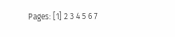Pages: [1] 2 3 4 5 6 7